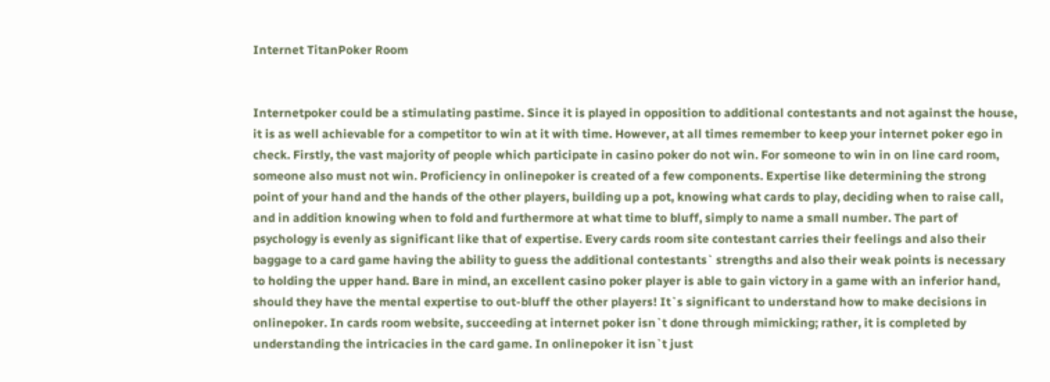Internet TitanPoker Room


Internetpoker could be a stimulating pastime. Since it is played in opposition to additional contestants and not against the house, it is as well achievable for a competitor to win at it with time. However, at all times remember to keep your internet poker ego in check. Firstly, the vast majority of people which participate in casino poker do not win. For someone to win in on line card room, someone also must not win. Proficiency in onlinepoker is created of a few components. Expertise like determining the strong point of your hand and the hands of the other players, building up a pot, knowing what cards to play, deciding when to raise call, and in addition knowing when to fold and furthermore at what time to bluff, simply to name a small number. The part of psychology is evenly as significant like that of expertise. Every cards room site contestant carries their feelings and also their baggage to a card game having the ability to guess the additional contestants` strengths and also their weak points is necessary to holding the upper hand. Bare in mind, an excellent casino poker player is able to gain victory in a game with an inferior hand, should they have the mental expertise to out-bluff the other players! It`s significant to understand how to make decisions in onlinepoker. In cards room website, succeeding at internet poker isn`t done through mimicking; rather, it is completed by understanding the intricacies in the card game. In onlinepoker it isn`t just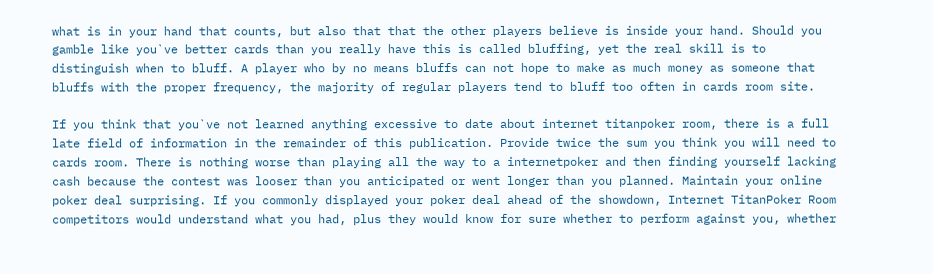what is in your hand that counts, but also that that the other players believe is inside your hand. Should you gamble like you`ve better cards than you really have this is called bluffing, yet the real skill is to distinguish when to bluff. A player who by no means bluffs can not hope to make as much money as someone that bluffs with the proper frequency, the majority of regular players tend to bluff too often in cards room site.

If you think that you`ve not learned anything excessive to date about internet titanpoker room, there is a full late field of information in the remainder of this publication. Provide twice the sum you think you will need to cards room. There is nothing worse than playing all the way to a internetpoker and then finding yourself lacking cash because the contest was looser than you anticipated or went longer than you planned. Maintain your online poker deal surprising. If you commonly displayed your poker deal ahead of the showdown, Internet TitanPoker Room competitors would understand what you had, plus they would know for sure whether to perform against you, whether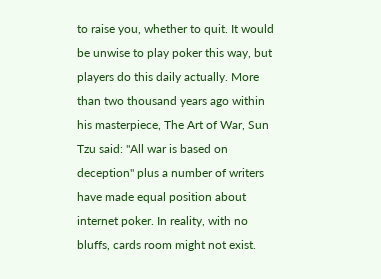to raise you, whether to quit. It would be unwise to play poker this way, but players do this daily actually. More than two thousand years ago within his masterpiece, The Art of War, Sun Tzu said: "All war is based on deception" plus a number of writers have made equal position about internet poker. In reality, with no bluffs, cards room might not exist.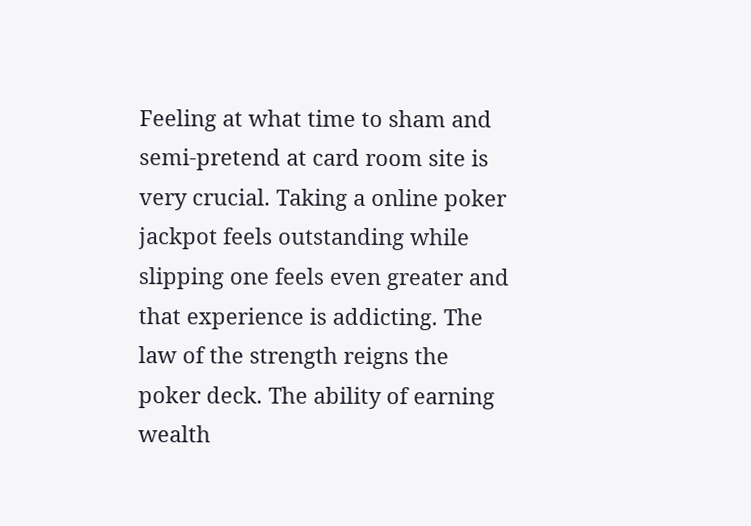Feeling at what time to sham and semi-pretend at card room site is very crucial. Taking a online poker jackpot feels outstanding while slipping one feels even greater and that experience is addicting. The law of the strength reigns the poker deck. The ability of earning wealth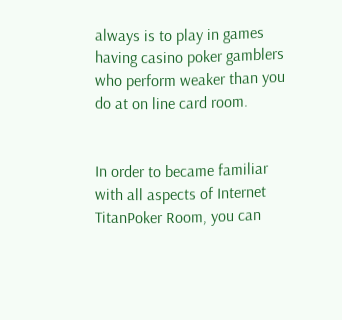always is to play in games having casino poker gamblers who perform weaker than you do at on line card room.


In order to became familiar with all aspects of Internet TitanPoker Room, you can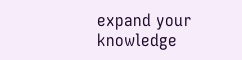expand your knowledge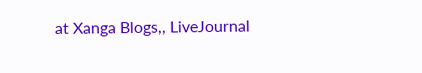at Xanga Blogs,, LiveJournal